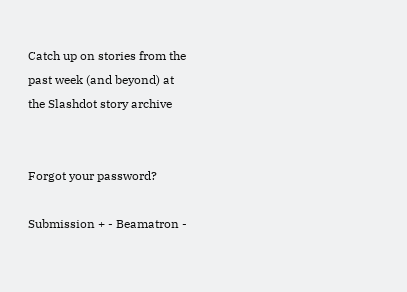Catch up on stories from the past week (and beyond) at the Slashdot story archive


Forgot your password?

Submission + - Beamatron -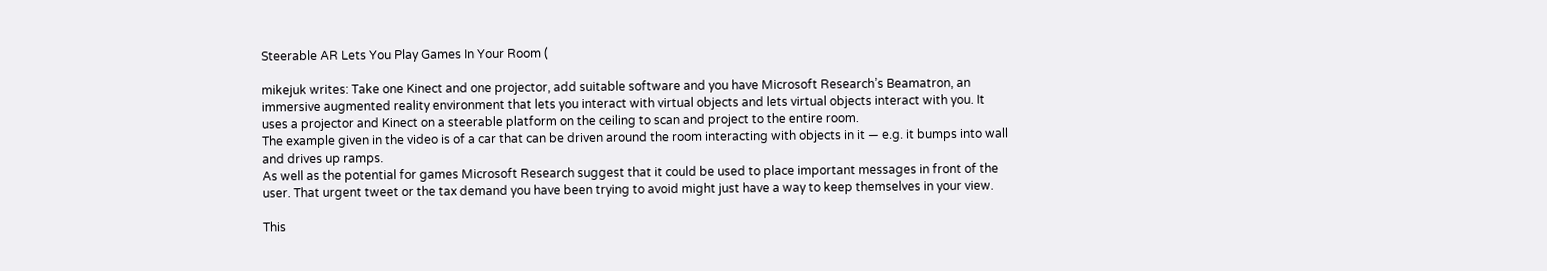Steerable AR Lets You Play Games In Your Room (

mikejuk writes: Take one Kinect and one projector, add suitable software and you have Microsoft Research’s Beamatron, an immersive augmented reality environment that lets you interact with virtual objects and lets virtual objects interact with you. It uses a projector and Kinect on a steerable platform on the ceiling to scan and project to the entire room.
The example given in the video is of a car that can be driven around the room interacting with objects in it — e.g. it bumps into wall and drives up ramps.
As well as the potential for games Microsoft Research suggest that it could be used to place important messages in front of the user. That urgent tweet or the tax demand you have been trying to avoid might just have a way to keep themselves in your view.

This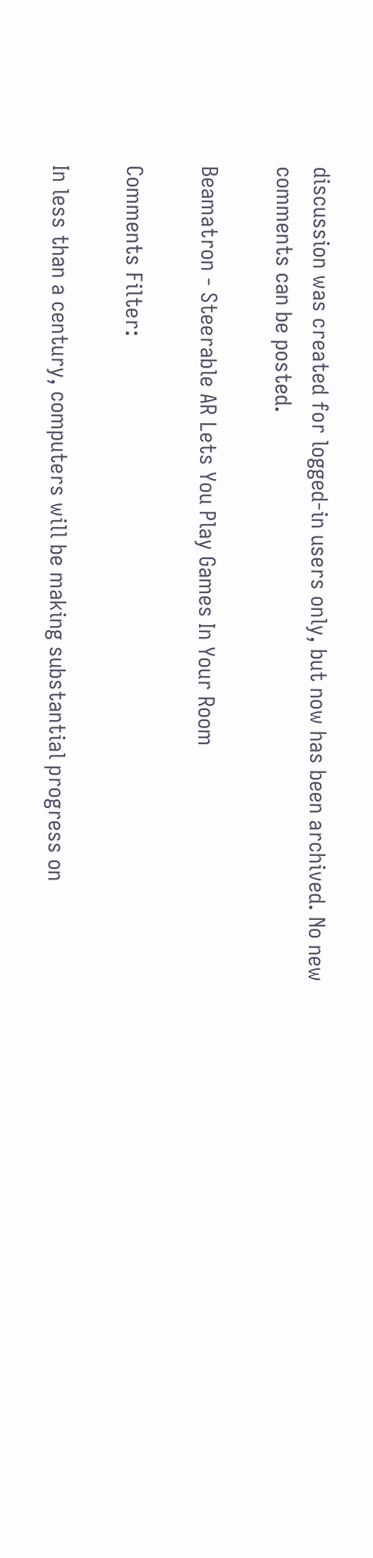discussion was created for logged-in users only, but now has been archived. No new comments can be posted.

Beamatron - Steerable AR Lets You Play Games In Your Room

Comments Filter:

In less than a century, computers will be making substantial progress on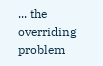... the overriding problem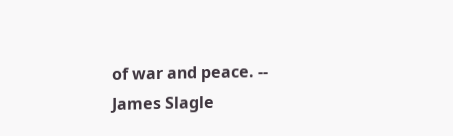of war and peace. -- James Slagle